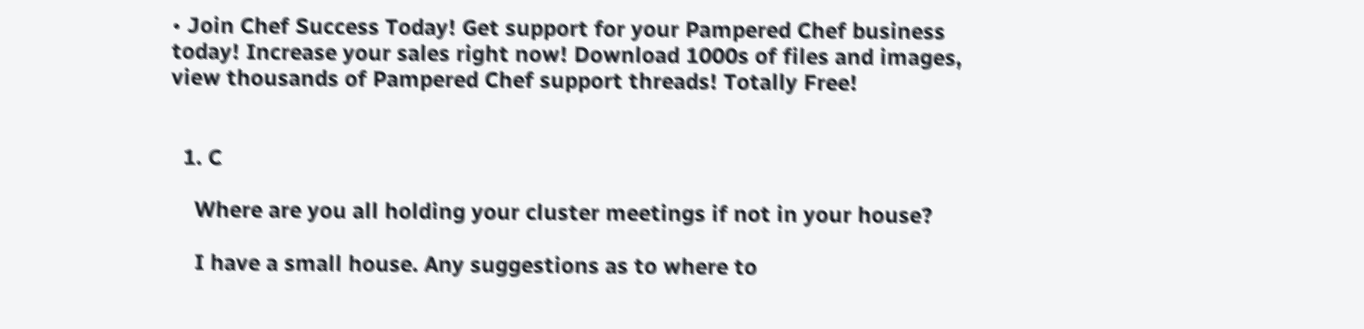• Join Chef Success Today! Get support for your Pampered Chef business today! Increase your sales right now! Download 1000s of files and images, view thousands of Pampered Chef support threads! Totally Free!


  1. C

    Where are you all holding your cluster meetings if not in your house?

    I have a small house. Any suggestions as to where to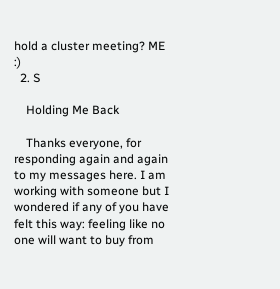hold a cluster meeting? ME :)
  2. S

    Holding Me Back

    Thanks everyone, for responding again and again to my messages here. I am working with someone but I wondered if any of you have felt this way: feeling like no one will want to buy from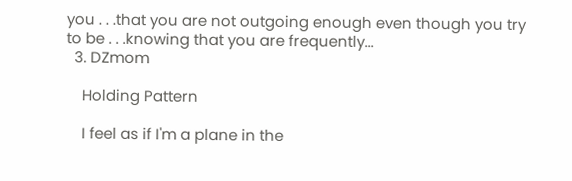you . . .that you are not outgoing enough even though you try to be . . .knowing that you are frequently...
  3. DZmom

    Holding Pattern

    I feel as if I'm a plane in the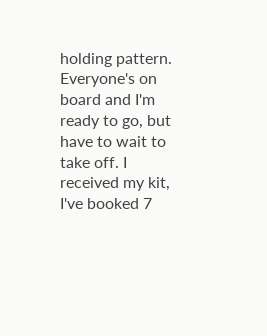holding pattern. Everyone's on board and I'm ready to go, but have to wait to take off. I received my kit, I've booked 7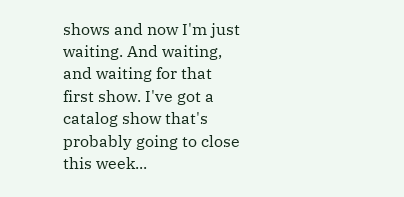shows and now I'm just waiting. And waiting, and waiting for that first show. I've got a catalog show that's probably going to close this week...